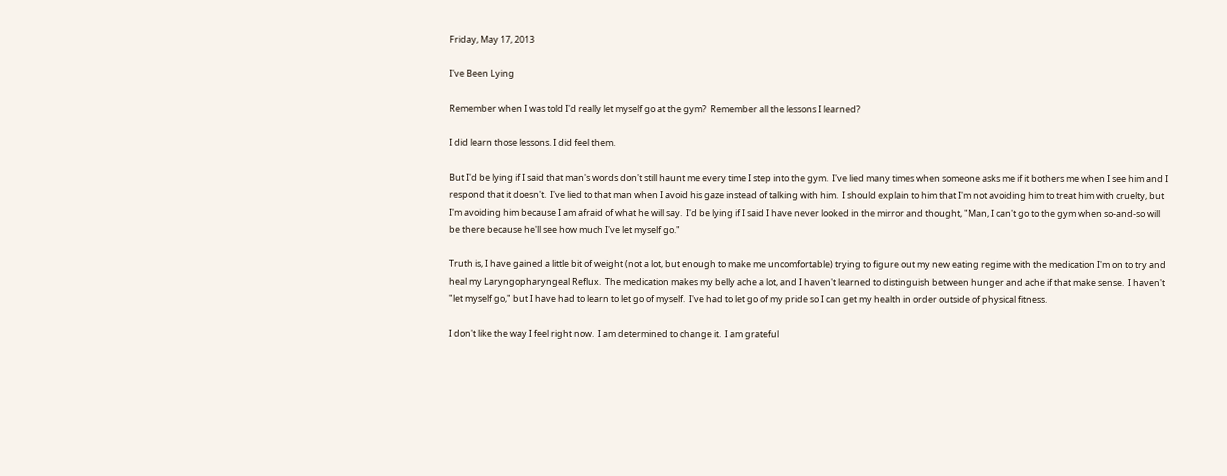Friday, May 17, 2013

I've Been Lying

Remember when I was told I'd really let myself go at the gym?  Remember all the lessons I learned?

I did learn those lessons. I did feel them.

But I'd be lying if I said that man's words don't still haunt me every time I step into the gym.  I've lied many times when someone asks me if it bothers me when I see him and I respond that it doesn't.  I've lied to that man when I avoid his gaze instead of talking with him.  I should explain to him that I'm not avoiding him to treat him with cruelty, but I'm avoiding him because I am afraid of what he will say.  I'd be lying if I said I have never looked in the mirror and thought, "Man, I can't go to the gym when so-and-so will be there because he'll see how much I've let myself go."

Truth is, I have gained a little bit of weight (not a lot, but enough to make me uncomfortable) trying to figure out my new eating regime with the medication I'm on to try and heal my Laryngopharyngeal Reflux.  The medication makes my belly ache a lot, and I haven't learned to distinguish between hunger and ache if that make sense.  I haven't "let myself go," but I have had to learn to let go of myself.  I've had to let go of my pride so I can get my health in order outside of physical fitness.

I don't like the way I feel right now.  I am determined to change it.  I am grateful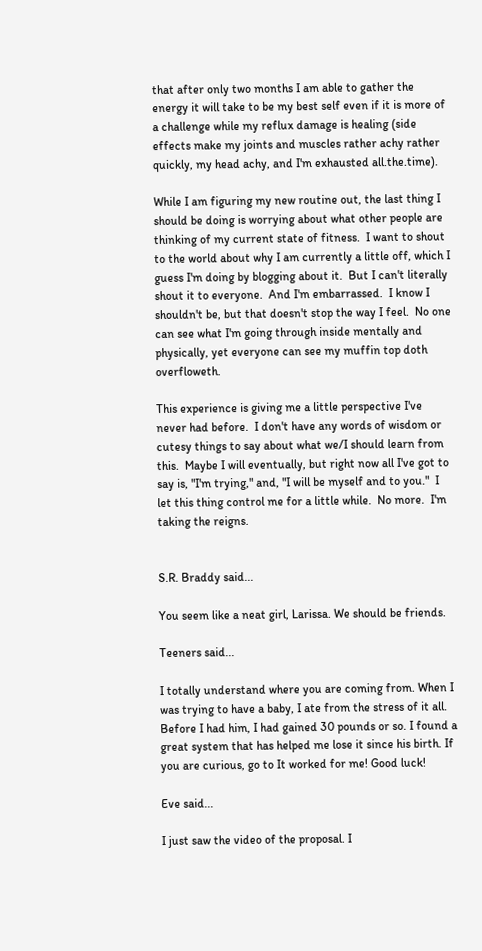that after only two months I am able to gather the energy it will take to be my best self even if it is more of a challenge while my reflux damage is healing (side effects make my joints and muscles rather achy rather quickly, my head achy, and I'm exhausted all.the.time).

While I am figuring my new routine out, the last thing I should be doing is worrying about what other people are thinking of my current state of fitness.  I want to shout to the world about why I am currently a little off, which I guess I'm doing by blogging about it.  But I can't literally shout it to everyone.  And I'm embarrassed.  I know I shouldn't be, but that doesn't stop the way I feel.  No one can see what I'm going through inside mentally and physically, yet everyone can see my muffin top doth overfloweth.

This experience is giving me a little perspective I've never had before.  I don't have any words of wisdom or cutesy things to say about what we/I should learn from this.  Maybe I will eventually, but right now all I've got to say is, "I'm trying," and, "I will be myself and to you."  I let this thing control me for a little while.  No more.  I'm taking the reigns.


S.R. Braddy said...

You seem like a neat girl, Larissa. We should be friends.

Teeners said...

I totally understand where you are coming from. When I was trying to have a baby, I ate from the stress of it all. Before I had him, I had gained 30 pounds or so. I found a great system that has helped me lose it since his birth. If you are curious, go to It worked for me! Good luck!

Eve said...

I just saw the video of the proposal. I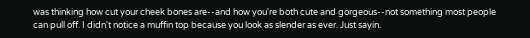was thinking how cut your cheek bones are--and how you're both cute and gorgeous--not something most people can pull off. I didn't notice a muffin top because you look as slender as ever. Just sayin.